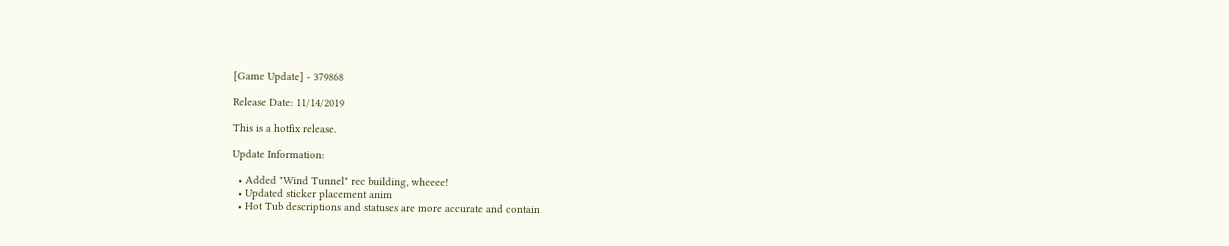[Game Update] - 379868

Release Date: 11/14/2019

This is a hotfix release.

Update Information:

  • Added "Wind Tunnel" rec building, wheeee!
  • Updated sticker placement anim
  • Hot Tub descriptions and statuses are more accurate and contain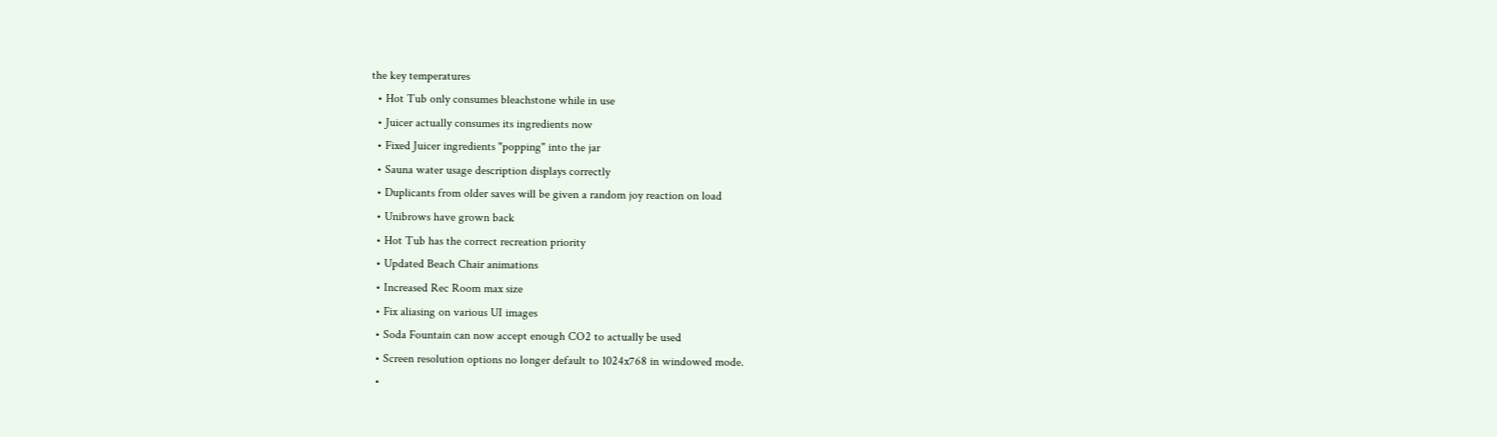the key temperatures
  • Hot Tub only consumes bleachstone while in use
  • Juicer actually consumes its ingredients now
  • Fixed Juicer ingredients "popping" into the jar
  • Sauna water usage description displays correctly
  • Duplicants from older saves will be given a random joy reaction on load
  • Unibrows have grown back
  • Hot Tub has the correct recreation priority
  • Updated Beach Chair animations
  • Increased Rec Room max size
  • Fix aliasing on various UI images
  • Soda Fountain can now accept enough CO2 to actually be used
  • Screen resolution options no longer default to 1024x768 in windowed mode.
  •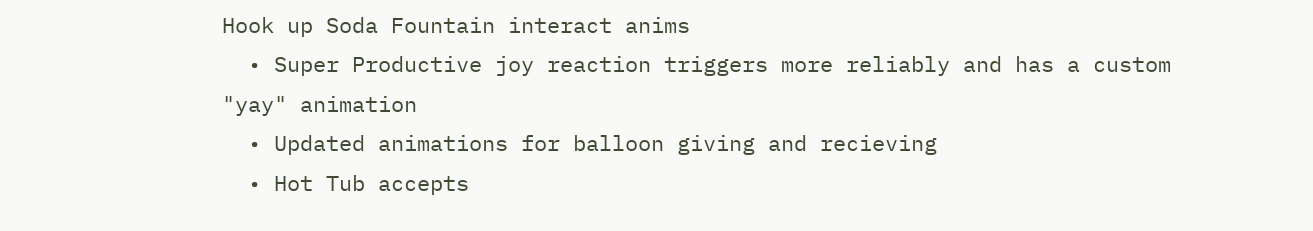Hook up Soda Fountain interact anims
  • Super Productive joy reaction triggers more reliably and has a custom "yay" animation
  • Updated animations for balloon giving and recieving
  • Hot Tub accepts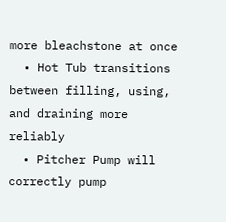more bleachstone at once
  • Hot Tub transitions between filling, using, and draining more reliably
  • Pitcher Pump will correctly pump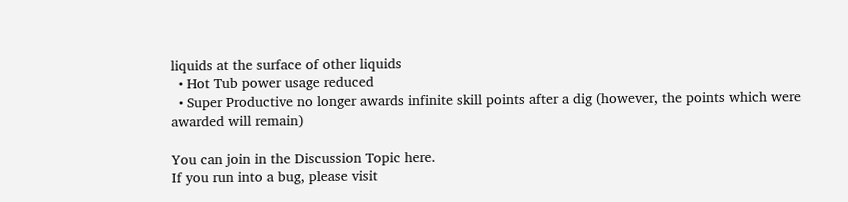liquids at the surface of other liquids
  • Hot Tub power usage reduced
  • Super Productive no longer awards infinite skill points after a dig (however, the points which were awarded will remain)

You can join in the Discussion Topic here.
If you run into a bug, please visit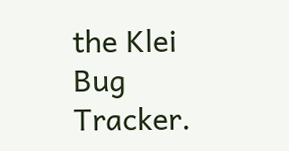the Klei Bug Tracker.